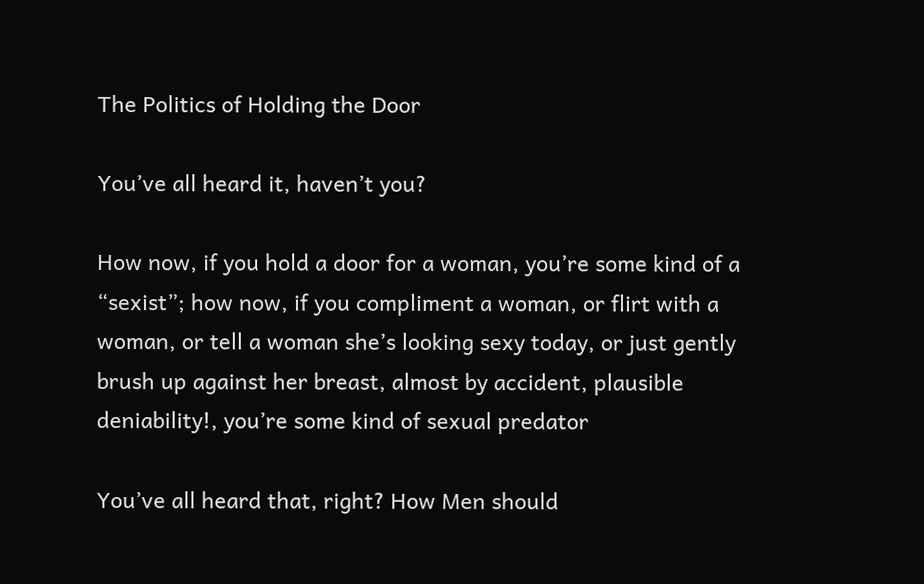The Politics of Holding the Door

You’ve all heard it, haven’t you?

How now, if you hold a door for a woman, you’re some kind of a “sexist”; how now, if you compliment a woman, or flirt with a woman, or tell a woman she’s looking sexy today, or just gently brush up against her breast, almost by accident, plausible deniability!, you’re some kind of sexual predator

You’ve all heard that, right? How Men should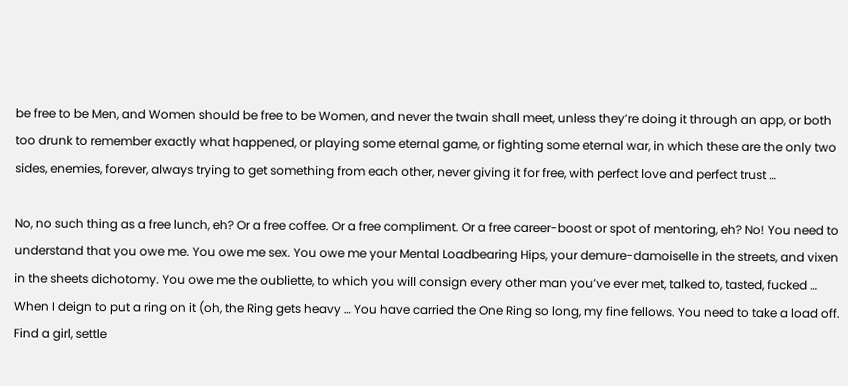be free to be Men, and Women should be free to be Women, and never the twain shall meet, unless they’re doing it through an app, or both too drunk to remember exactly what happened, or playing some eternal game, or fighting some eternal war, in which these are the only two sides, enemies, forever, always trying to get something from each other, never giving it for free, with perfect love and perfect trust …

No, no such thing as a free lunch, eh? Or a free coffee. Or a free compliment. Or a free career-boost or spot of mentoring, eh? No! You need to understand that you owe me. You owe me sex. You owe me your Mental Loadbearing Hips, your demure-damoiselle in the streets, and vixen in the sheets dichotomy. You owe me the oubliette, to which you will consign every other man you’ve ever met, talked to, tasted, fucked … When I deign to put a ring on it (oh, the Ring gets heavy … You have carried the One Ring so long, my fine fellows. You need to take a load off. Find a girl, settle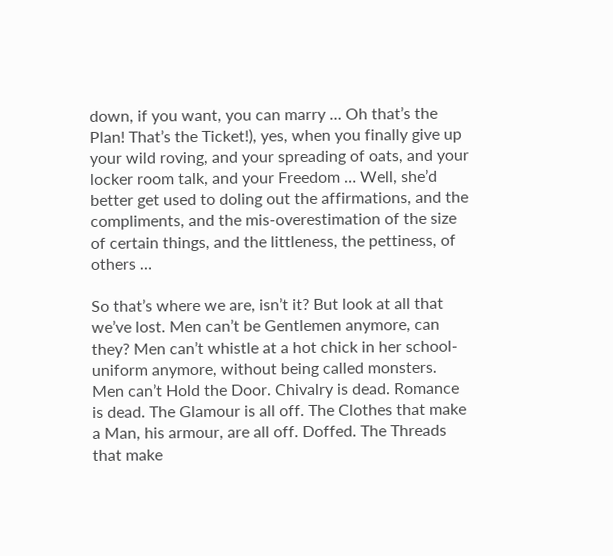down, if you want, you can marry … Oh that’s the Plan! That’s the Ticket!), yes, when you finally give up your wild roving, and your spreading of oats, and your locker room talk, and your Freedom … Well, she’d better get used to doling out the affirmations, and the compliments, and the mis-overestimation of the size of certain things, and the littleness, the pettiness, of others …

So that’s where we are, isn’t it? But look at all that we’ve lost. Men can’t be Gentlemen anymore, can they? Men can’t whistle at a hot chick in her school-uniform anymore, without being called monsters. Men can’t Hold the Door. Chivalry is dead. Romance is dead. The Glamour is all off. The Clothes that make a Man, his armour, are all off. Doffed. The Threads that make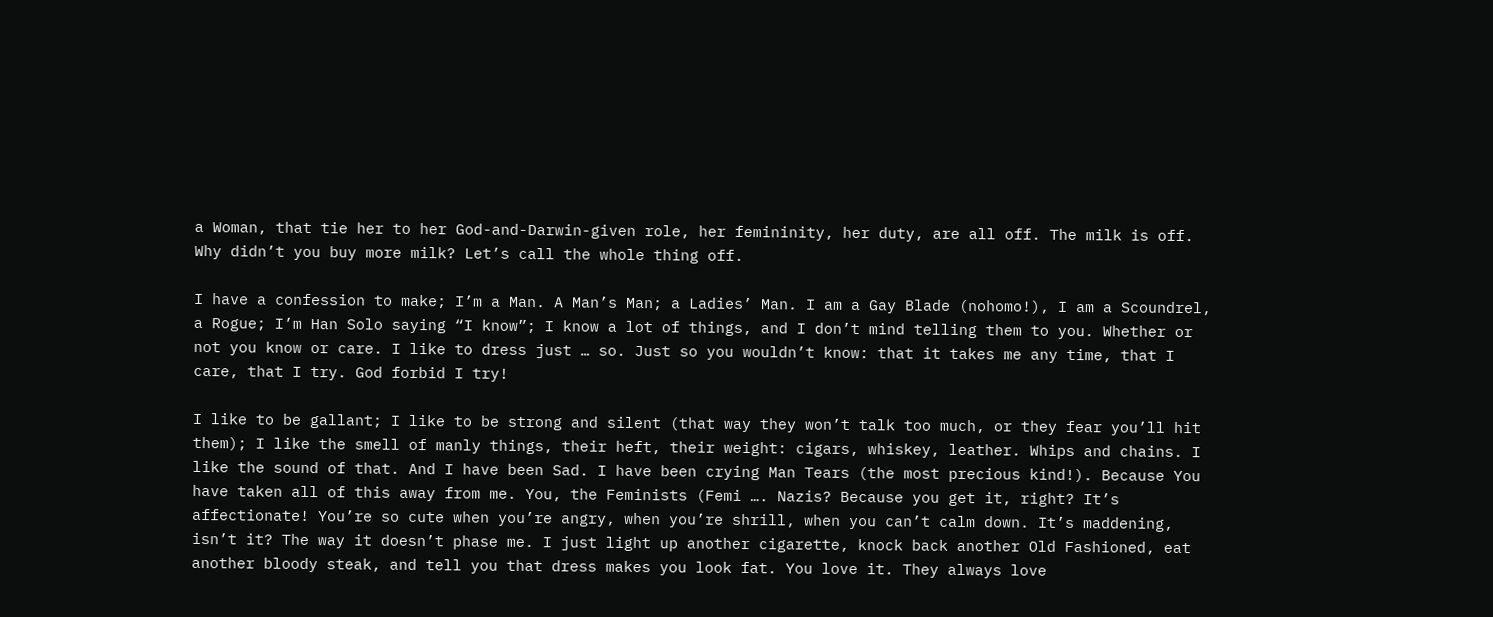a Woman, that tie her to her God-and-Darwin-given role, her femininity, her duty, are all off. The milk is off. Why didn’t you buy more milk? Let’s call the whole thing off.

I have a confession to make; I’m a Man. A Man’s Man; a Ladies’ Man. I am a Gay Blade (nohomo!), I am a Scoundrel, a Rogue; I’m Han Solo saying “I know”; I know a lot of things, and I don’t mind telling them to you. Whether or not you know or care. I like to dress just … so. Just so you wouldn’t know: that it takes me any time, that I care, that I try. God forbid I try!

I like to be gallant; I like to be strong and silent (that way they won’t talk too much, or they fear you’ll hit them); I like the smell of manly things, their heft, their weight: cigars, whiskey, leather. Whips and chains. I like the sound of that. And I have been Sad. I have been crying Man Tears (the most precious kind!). Because You have taken all of this away from me. You, the Feminists (Femi …. Nazis? Because you get it, right? It’s affectionate! You’re so cute when you’re angry, when you’re shrill, when you can’t calm down. It’s maddening, isn’t it? The way it doesn’t phase me. I just light up another cigarette, knock back another Old Fashioned, eat another bloody steak, and tell you that dress makes you look fat. You love it. They always love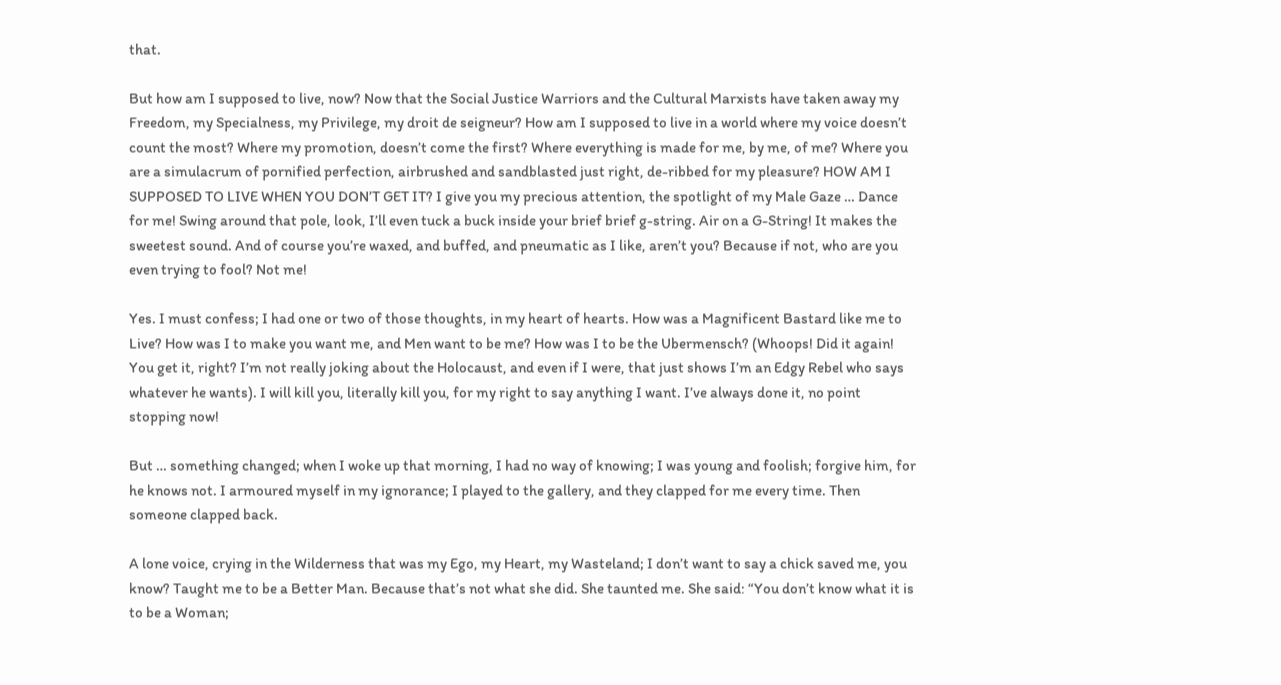that.

But how am I supposed to live, now? Now that the Social Justice Warriors and the Cultural Marxists have taken away my Freedom, my Specialness, my Privilege, my droit de seigneur? How am I supposed to live in a world where my voice doesn’t count the most? Where my promotion, doesn’t come the first? Where everything is made for me, by me, of me? Where you are a simulacrum of pornified perfection, airbrushed and sandblasted just right, de-ribbed for my pleasure? HOW AM I SUPPOSED TO LIVE WHEN YOU DON’T GET IT? I give you my precious attention, the spotlight of my Male Gaze … Dance for me! Swing around that pole, look, I’ll even tuck a buck inside your brief brief g-string. Air on a G-String! It makes the sweetest sound. And of course you’re waxed, and buffed, and pneumatic as I like, aren’t you? Because if not, who are you even trying to fool? Not me!

Yes. I must confess; I had one or two of those thoughts, in my heart of hearts. How was a Magnificent Bastard like me to Live? How was I to make you want me, and Men want to be me? How was I to be the Ubermensch? (Whoops! Did it again! You get it, right? I’m not really joking about the Holocaust, and even if I were, that just shows I’m an Edgy Rebel who says whatever he wants). I will kill you, literally kill you, for my right to say anything I want. I’ve always done it, no point stopping now!

But … something changed; when I woke up that morning, I had no way of knowing; I was young and foolish; forgive him, for he knows not. I armoured myself in my ignorance; I played to the gallery, and they clapped for me every time. Then someone clapped back.

A lone voice, crying in the Wilderness that was my Ego, my Heart, my Wasteland; I don’t want to say a chick saved me, you know? Taught me to be a Better Man. Because that’s not what she did. She taunted me. She said: “You don’t know what it is to be a Woman;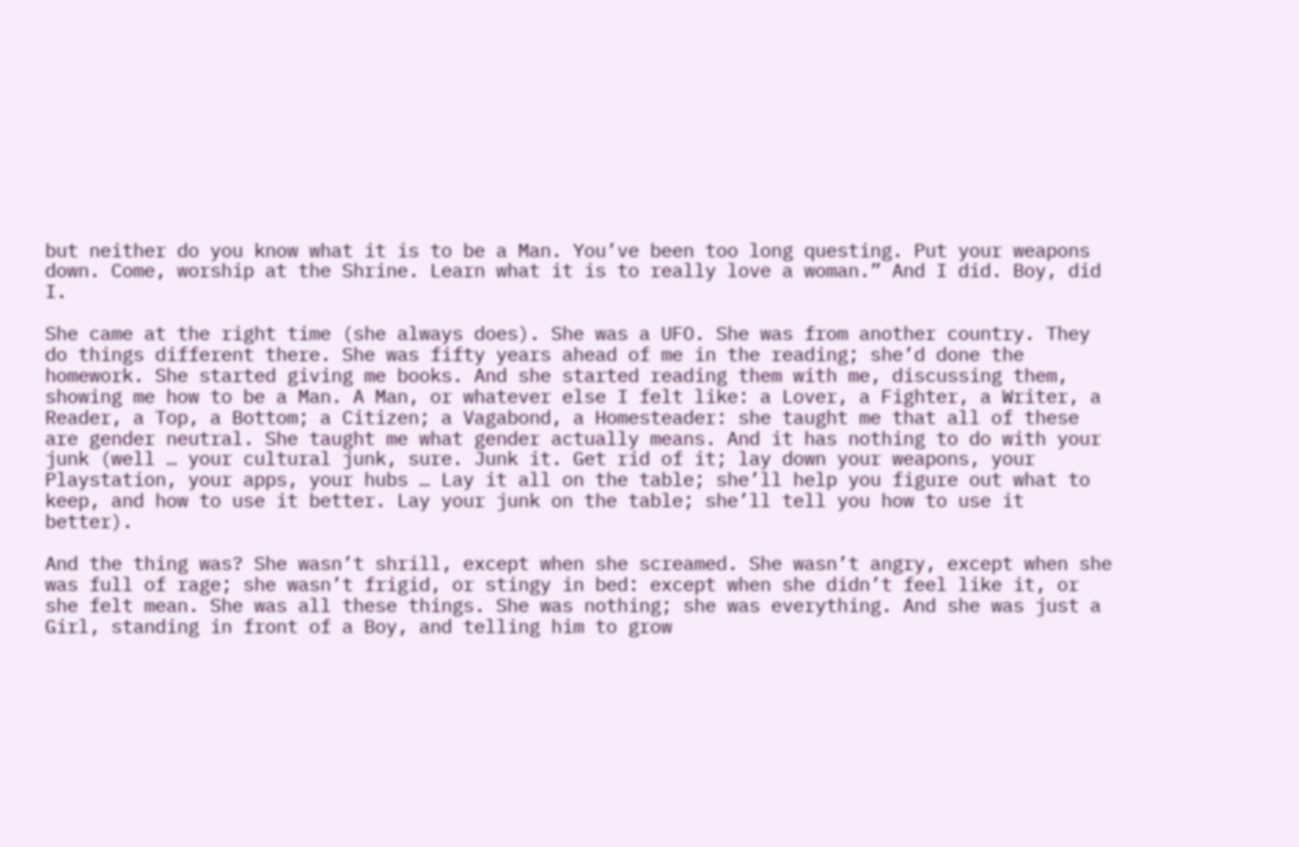but neither do you know what it is to be a Man. You’ve been too long questing. Put your weapons down. Come, worship at the Shrine. Learn what it is to really love a woman.” And I did. Boy, did I.

She came at the right time (she always does). She was a UFO. She was from another country. They do things different there. She was fifty years ahead of me in the reading; she’d done the homework. She started giving me books. And she started reading them with me, discussing them, showing me how to be a Man. A Man, or whatever else I felt like: a Lover, a Fighter, a Writer, a Reader, a Top, a Bottom; a Citizen; a Vagabond, a Homesteader: she taught me that all of these are gender neutral. She taught me what gender actually means. And it has nothing to do with your junk (well … your cultural junk, sure. Junk it. Get rid of it; lay down your weapons, your Playstation, your apps, your hubs … Lay it all on the table; she’ll help you figure out what to keep, and how to use it better. Lay your junk on the table; she’ll tell you how to use it better).

And the thing was? She wasn’t shrill, except when she screamed. She wasn’t angry, except when she was full of rage; she wasn’t frigid, or stingy in bed: except when she didn’t feel like it, or she felt mean. She was all these things. She was nothing; she was everything. And she was just a Girl, standing in front of a Boy, and telling him to grow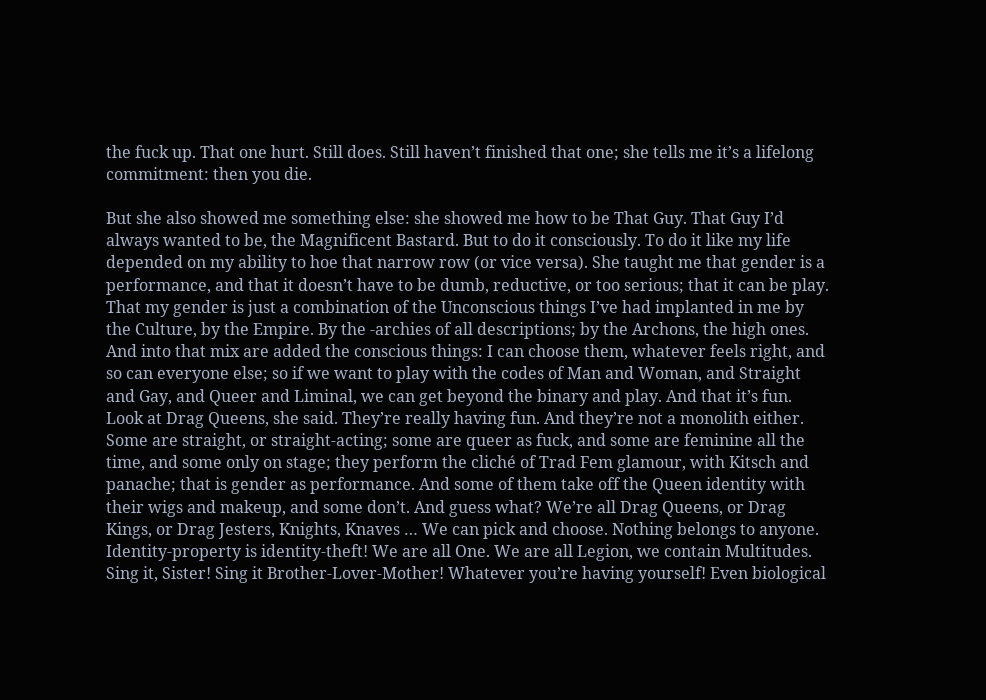the fuck up. That one hurt. Still does. Still haven’t finished that one; she tells me it’s a lifelong commitment: then you die.

But she also showed me something else: she showed me how to be That Guy. That Guy I’d always wanted to be, the Magnificent Bastard. But to do it consciously. To do it like my life depended on my ability to hoe that narrow row (or vice versa). She taught me that gender is a performance, and that it doesn’t have to be dumb, reductive, or too serious; that it can be play. That my gender is just a combination of the Unconscious things I’ve had implanted in me by the Culture, by the Empire. By the -archies of all descriptions; by the Archons, the high ones. And into that mix are added the conscious things: I can choose them, whatever feels right, and so can everyone else; so if we want to play with the codes of Man and Woman, and Straight and Gay, and Queer and Liminal, we can get beyond the binary and play. And that it’s fun. Look at Drag Queens, she said. They’re really having fun. And they’re not a monolith either. Some are straight, or straight-acting; some are queer as fuck, and some are feminine all the time, and some only on stage; they perform the cliché of Trad Fem glamour, with Kitsch and panache; that is gender as performance. And some of them take off the Queen identity with their wigs and makeup, and some don’t. And guess what? We’re all Drag Queens, or Drag Kings, or Drag Jesters, Knights, Knaves … We can pick and choose. Nothing belongs to anyone. Identity-property is identity-theft! We are all One. We are all Legion, we contain Multitudes. Sing it, Sister! Sing it Brother-Lover-Mother! Whatever you’re having yourself! Even biological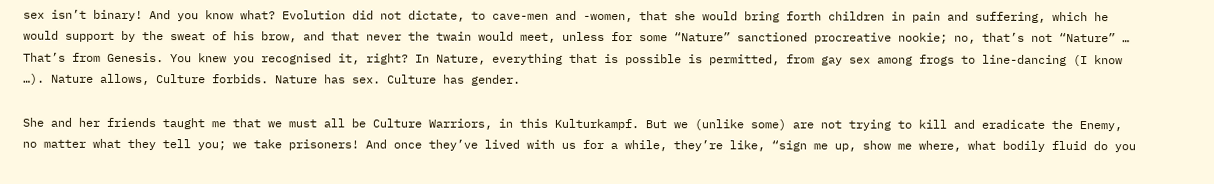sex isn’t binary! And you know what? Evolution did not dictate, to cave-men and -women, that she would bring forth children in pain and suffering, which he would support by the sweat of his brow, and that never the twain would meet, unless for some “Nature” sanctioned procreative nookie; no, that’s not “Nature” … That’s from Genesis. You knew you recognised it, right? In Nature, everything that is possible is permitted, from gay sex among frogs to line-dancing (I know …). Nature allows, Culture forbids. Nature has sex. Culture has gender.

She and her friends taught me that we must all be Culture Warriors, in this Kulturkampf. But we (unlike some) are not trying to kill and eradicate the Enemy, no matter what they tell you; we take prisoners! And once they’ve lived with us for a while, they’re like, “sign me up, show me where, what bodily fluid do you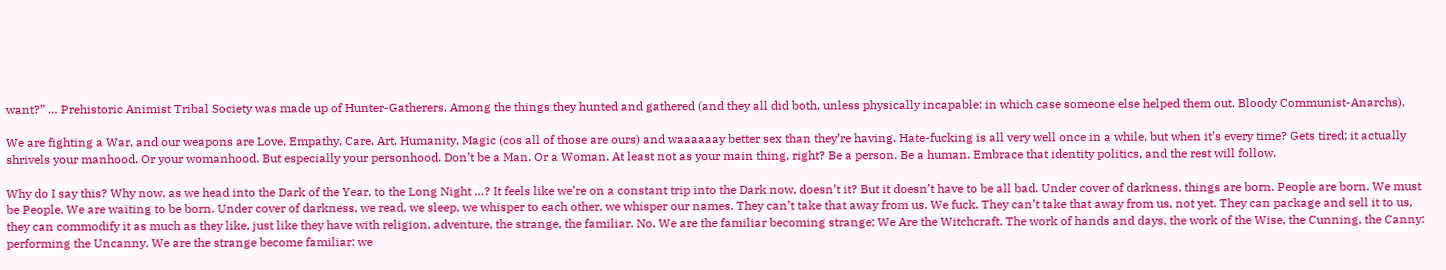want?” … Prehistoric Animist Tribal Society was made up of Hunter-Gatherers. Among the things they hunted and gathered (and they all did both, unless physically incapable: in which case someone else helped them out. Bloody Communist-Anarchs).

We are fighting a War, and our weapons are Love, Empathy, Care, Art, Humanity, Magic (cos all of those are ours) and waaaaaay better sex than they’re having. Hate-fucking is all very well once in a while, but when it’s every time? Gets tired; it actually shrivels your manhood. Or your womanhood. But especially your personhood. Don’t be a Man. Or a Woman. At least not as your main thing, right? Be a person. Be a human. Embrace that identity politics, and the rest will follow.

Why do I say this? Why now, as we head into the Dark of the Year, to the Long Night …? It feels like we’re on a constant trip into the Dark now, doesn’t it? But it doesn’t have to be all bad. Under cover of darkness, things are born. People are born. We must be People. We are waiting to be born. Under cover of darkness, we read, we sleep, we whisper to each other, we whisper our names. They can’t take that away from us. We fuck. They can’t take that away from us, not yet. They can package and sell it to us, they can commodify it as much as they like, just like they have with religion, adventure, the strange, the familiar. No. We are the familiar becoming strange; We Are the Witchcraft. The work of hands and days, the work of the Wise, the Cunning, the Canny: performing the Uncanny. We are the strange become familiar: we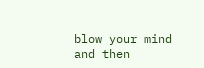blow your mind and then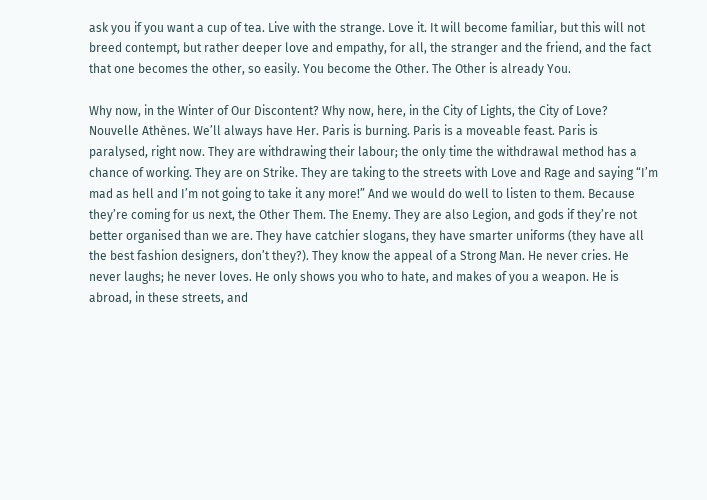ask you if you want a cup of tea. Live with the strange. Love it. It will become familiar, but this will not breed contempt, but rather deeper love and empathy, for all, the stranger and the friend, and the fact that one becomes the other, so easily. You become the Other. The Other is already You.

Why now, in the Winter of Our Discontent? Why now, here, in the City of Lights, the City of Love? Nouvelle Athènes. We’ll always have Her. Paris is burning. Paris is a moveable feast. Paris is paralysed, right now. They are withdrawing their labour; the only time the withdrawal method has a chance of working. They are on Strike. They are taking to the streets with Love and Rage and saying “I’m mad as hell and I’m not going to take it any more!” And we would do well to listen to them. Because they’re coming for us next, the Other Them. The Enemy. They are also Legion, and gods if they’re not better organised than we are. They have catchier slogans, they have smarter uniforms (they have all the best fashion designers, don’t they?). They know the appeal of a Strong Man. He never cries. He never laughs; he never loves. He only shows you who to hate, and makes of you a weapon. He is abroad, in these streets, and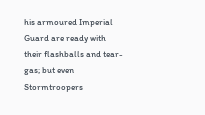his armoured Imperial Guard are ready with their flashballs and tear-gas; but even Stormtroopers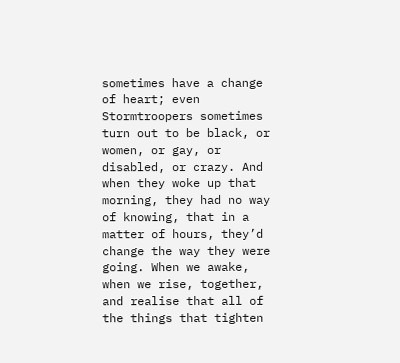sometimes have a change of heart; even Stormtroopers sometimes turn out to be black, or women, or gay, or disabled, or crazy. And when they woke up that morning, they had no way of knowing, that in a matter of hours, they’d change the way they were going. When we awake, when we rise, together, and realise that all of the things that tighten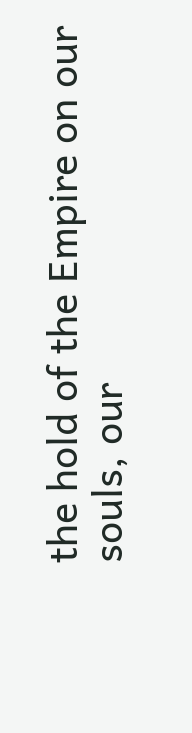the hold of the Empire on our souls, our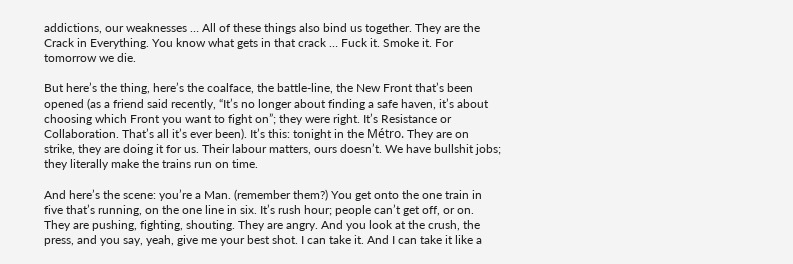addictions, our weaknesses … All of these things also bind us together. They are the Crack in Everything. You know what gets in that crack … Fuck it. Smoke it. For tomorrow we die.

But here’s the thing, here’s the coalface, the battle-line, the New Front that’s been opened (as a friend said recently, “It’s no longer about finding a safe haven, it’s about choosing which Front you want to fight on”; they were right. It’s Resistance or Collaboration. That’s all it’s ever been). It’s this: tonight in the Métro. They are on strike, they are doing it for us. Their labour matters, ours doesn’t. We have bullshit jobs; they literally make the trains run on time.

And here’s the scene: you’re a Man. (remember them?) You get onto the one train in five that’s running, on the one line in six. It’s rush hour; people can’t get off, or on. They are pushing, fighting, shouting. They are angry. And you look at the crush, the press, and you say, yeah, give me your best shot. I can take it. And I can take it like a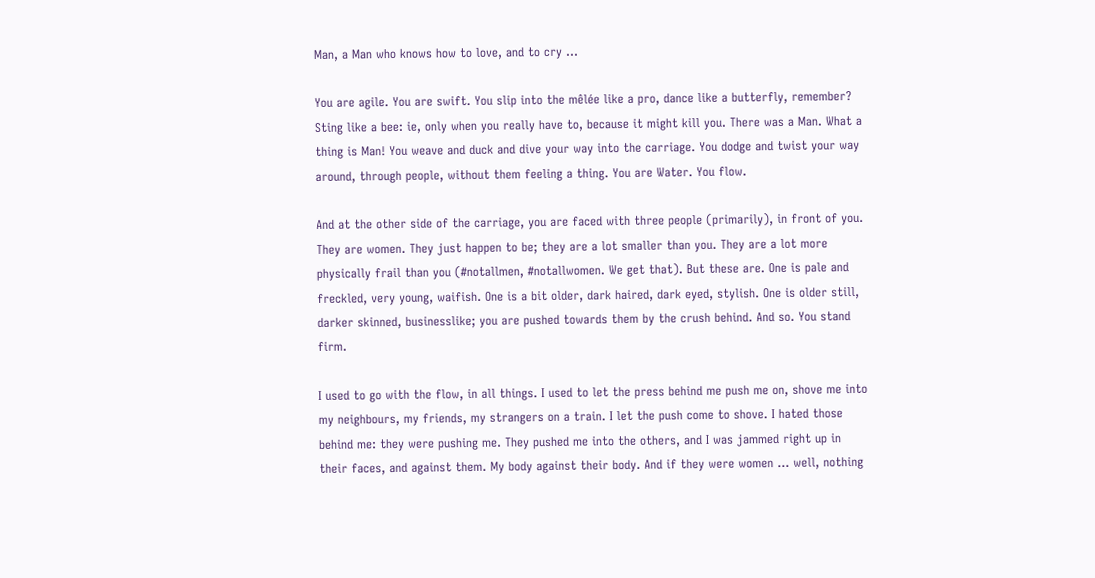Man, a Man who knows how to love, and to cry …

You are agile. You are swift. You slip into the mêlée like a pro, dance like a butterfly, remember? Sting like a bee: ie, only when you really have to, because it might kill you. There was a Man. What a thing is Man! You weave and duck and dive your way into the carriage. You dodge and twist your way around, through people, without them feeling a thing. You are Water. You flow.

And at the other side of the carriage, you are faced with three people (primarily), in front of you. They are women. They just happen to be; they are a lot smaller than you. They are a lot more physically frail than you (#notallmen, #notallwomen. We get that). But these are. One is pale and freckled, very young, waifish. One is a bit older, dark haired, dark eyed, stylish. One is older still, darker skinned, businesslike; you are pushed towards them by the crush behind. And so. You stand firm.

I used to go with the flow, in all things. I used to let the press behind me push me on, shove me into my neighbours, my friends, my strangers on a train. I let the push come to shove. I hated those behind me: they were pushing me. They pushed me into the others, and I was jammed right up in their faces, and against them. My body against their body. And if they were women … well, nothing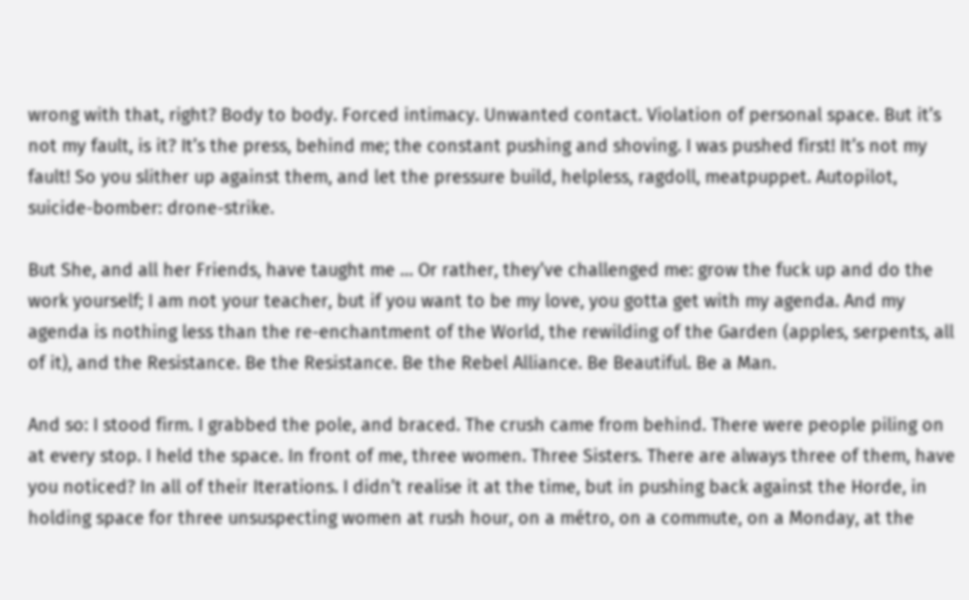wrong with that, right? Body to body. Forced intimacy. Unwanted contact. Violation of personal space. But it’s not my fault, is it? It’s the press, behind me; the constant pushing and shoving. I was pushed first! It’s not my fault! So you slither up against them, and let the pressure build, helpless, ragdoll, meatpuppet. Autopilot, suicide-bomber: drone-strike.

But She, and all her Friends, have taught me … Or rather, they’ve challenged me: grow the fuck up and do the work yourself; I am not your teacher, but if you want to be my love, you gotta get with my agenda. And my agenda is nothing less than the re-enchantment of the World, the rewilding of the Garden (apples, serpents, all of it), and the Resistance. Be the Resistance. Be the Rebel Alliance. Be Beautiful. Be a Man.

And so: I stood firm. I grabbed the pole, and braced. The crush came from behind. There were people piling on at every stop. I held the space. In front of me, three women. Three Sisters. There are always three of them, have you noticed? In all of their Iterations. I didn’t realise it at the time, but in pushing back against the Horde, in holding space for three unsuspecting women at rush hour, on a métro, on a commute, on a Monday, at the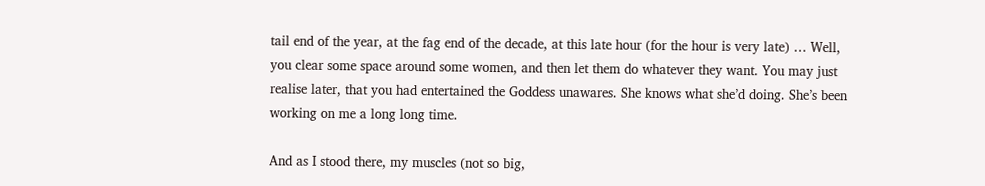tail end of the year, at the fag end of the decade, at this late hour (for the hour is very late) … Well, you clear some space around some women, and then let them do whatever they want. You may just realise later, that you had entertained the Goddess unawares. She knows what she’d doing. She’s been working on me a long long time.

And as I stood there, my muscles (not so big,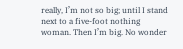really, I’m not so big; until I stand next to a five-foot nothing woman. Then I’m big. No wonder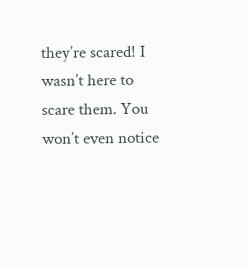they’re scared! I wasn’t here to scare them. You won’t even notice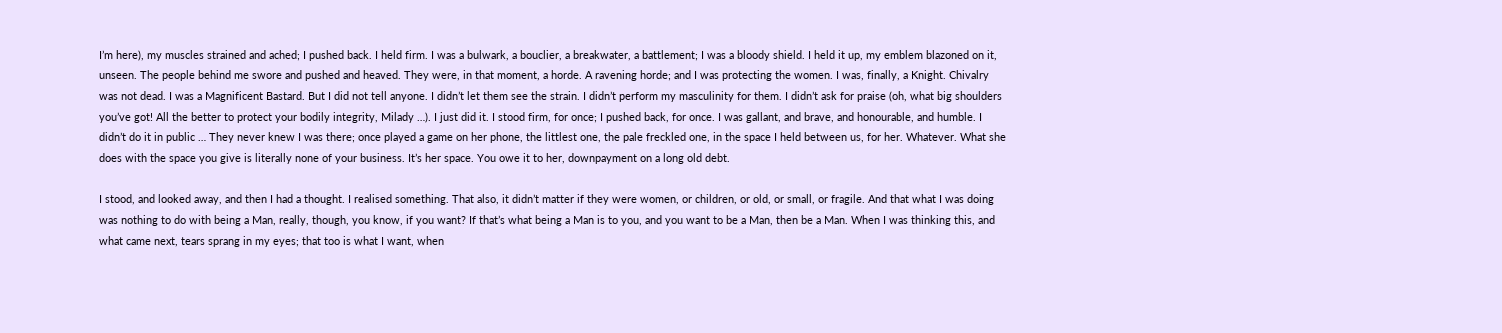I’m here), my muscles strained and ached; I pushed back. I held firm. I was a bulwark, a bouclier, a breakwater, a battlement; I was a bloody shield. I held it up, my emblem blazoned on it, unseen. The people behind me swore and pushed and heaved. They were, in that moment, a horde. A ravening horde; and I was protecting the women. I was, finally, a Knight. Chivalry was not dead. I was a Magnificent Bastard. But I did not tell anyone. I didn’t let them see the strain. I didn’t perform my masculinity for them. I didn’t ask for praise (oh, what big shoulders you’ve got! All the better to protect your bodily integrity, Milady …). I just did it. I stood firm, for once; I pushed back, for once. I was gallant, and brave, and honourable, and humble. I didn’t do it in public … They never knew I was there; once played a game on her phone, the littlest one, the pale freckled one, in the space I held between us, for her. Whatever. What she does with the space you give is literally none of your business. It’s her space. You owe it to her, downpayment on a long old debt.

I stood, and looked away, and then I had a thought. I realised something. That also, it didn’t matter if they were women, or children, or old, or small, or fragile. And that what I was doing was nothing to do with being a Man, really, though, you know, if you want? If that’s what being a Man is to you, and you want to be a Man, then be a Man. When I was thinking this, and what came next, tears sprang in my eyes; that too is what I want, when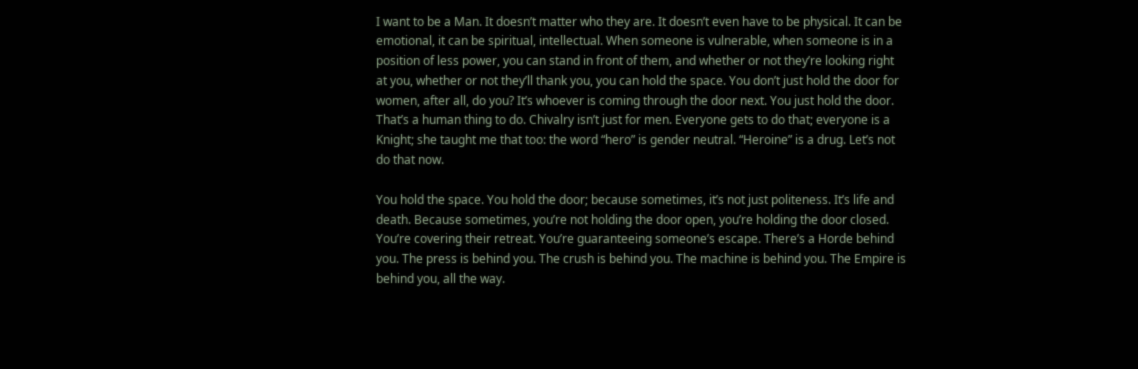I want to be a Man. It doesn’t matter who they are. It doesn’t even have to be physical. It can be emotional, it can be spiritual, intellectual. When someone is vulnerable, when someone is in a position of less power, you can stand in front of them, and whether or not they’re looking right at you, whether or not they’ll thank you, you can hold the space. You don’t just hold the door for women, after all, do you? It’s whoever is coming through the door next. You just hold the door. That’s a human thing to do. Chivalry isn’t just for men. Everyone gets to do that; everyone is a Knight; she taught me that too: the word “hero” is gender neutral. “Heroine” is a drug. Let’s not do that now.

You hold the space. You hold the door; because sometimes, it’s not just politeness. It’s life and death. Because sometimes, you’re not holding the door open, you’re holding the door closed. You’re covering their retreat. You’re guaranteeing someone’s escape. There’s a Horde behind you. The press is behind you. The crush is behind you. The machine is behind you. The Empire is behind you, all the way.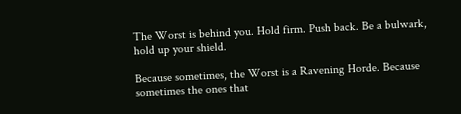The Worst is behind you. Hold firm. Push back. Be a bulwark, hold up your shield.

Because sometimes, the Worst is a Ravening Horde. Because sometimes the ones that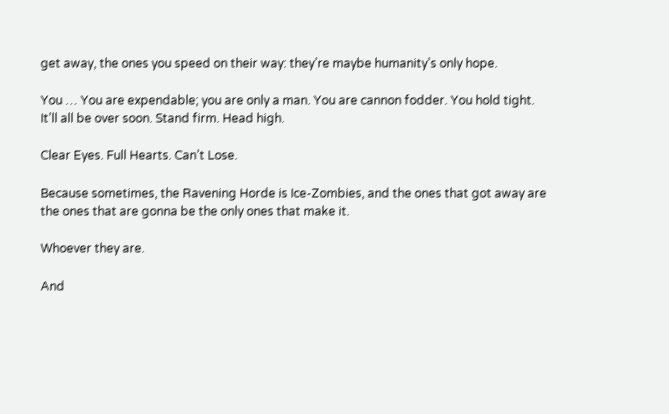get away, the ones you speed on their way: they’re maybe humanity’s only hope.

You … You are expendable; you are only a man. You are cannon fodder. You hold tight. It’ll all be over soon. Stand firm. Head high.

Clear Eyes. Full Hearts. Can’t Lose.

Because sometimes, the Ravening Horde is Ice-Zombies, and the ones that got away are the ones that are gonna be the only ones that make it.

Whoever they are.

And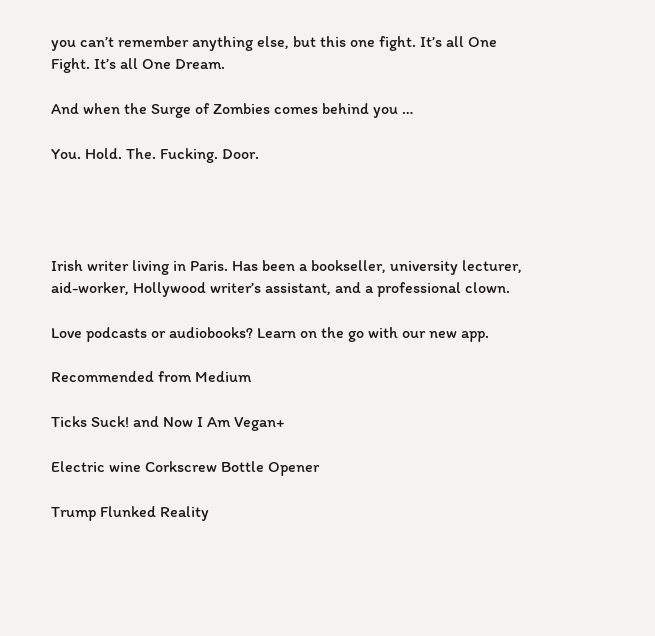you can’t remember anything else, but this one fight. It’s all One Fight. It’s all One Dream.

And when the Surge of Zombies comes behind you …

You. Hold. The. Fucking. Door.




Irish writer living in Paris. Has been a bookseller, university lecturer, aid-worker, Hollywood writer’s assistant, and a professional clown.

Love podcasts or audiobooks? Learn on the go with our new app.

Recommended from Medium

Ticks Suck! and Now I Am Vegan+

Electric wine Corkscrew Bottle Opener

Trump Flunked Reality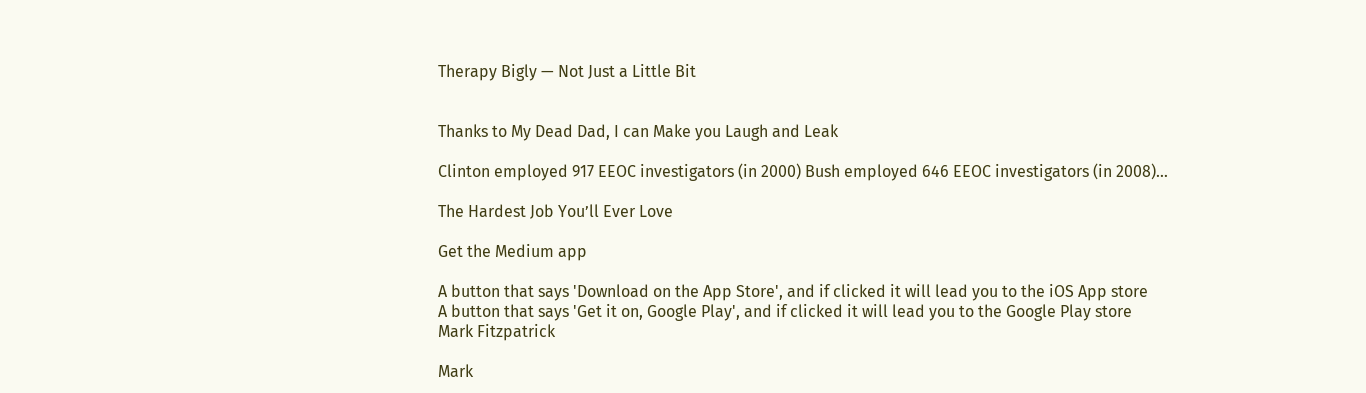Therapy Bigly — Not Just a Little Bit


Thanks to My Dead Dad, I can Make you Laugh and Leak

Clinton employed 917 EEOC investigators (in 2000) Bush employed 646 EEOC investigators (in 2008)…

The Hardest Job You’ll Ever Love

Get the Medium app

A button that says 'Download on the App Store', and if clicked it will lead you to the iOS App store
A button that says 'Get it on, Google Play', and if clicked it will lead you to the Google Play store
Mark Fitzpatrick

Mark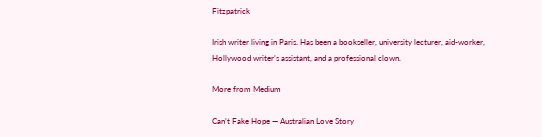Fitzpatrick

Irish writer living in Paris. Has been a bookseller, university lecturer, aid-worker, Hollywood writer’s assistant, and a professional clown.

More from Medium

Can’t Fake Hope — Australian Love Story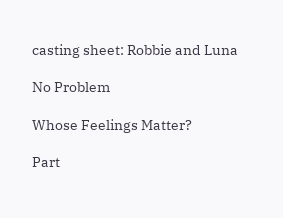casting sheet: Robbie and Luna

No Problem

Whose Feelings Matter?

Part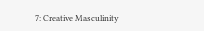7: Creative Masculinity